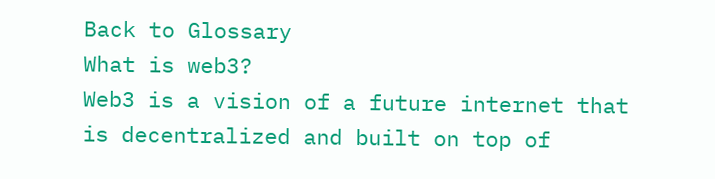Back to Glossary
What is web3?
Web3 is a vision of a future internet that is decentralized and built on top of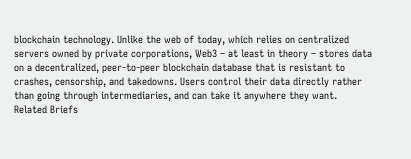blockchain technology. Unlike the web of today, which relies on centralized servers owned by private corporations, Web3 – at least in theory – stores data on a decentralized, peer-to-peer blockchain database that is resistant to crashes, censorship, and takedowns. Users control their data directly rather than going through intermediaries, and can take it anywhere they want.
Related Briefs